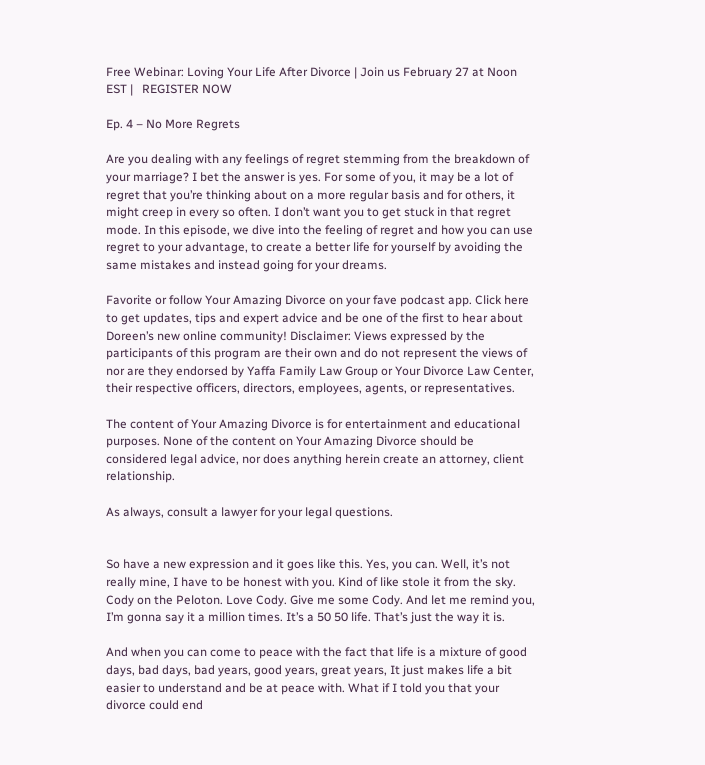Free Webinar: Loving Your Life After Divorce | Join us February 27 at Noon EST |   REGISTER NOW

Ep. 4 – No More Regrets

Are you dealing with any feelings of regret stemming from the breakdown of your marriage? I bet the answer is yes. For some of you, it may be a lot of regret that you’re thinking about on a more regular basis and for others, it might creep in every so often. I don’t want you to get stuck in that regret mode. In this episode, we dive into the feeling of regret and how you can use regret to your advantage, to create a better life for yourself by avoiding the same mistakes and instead going for your dreams.

Favorite or follow Your Amazing Divorce on your fave podcast app. Click here to get updates, tips and expert advice and be one of the first to hear about Doreen’s new online community! Disclaimer: Views expressed by the participants of this program are their own and do not represent the views of nor are they endorsed by Yaffa Family Law Group or Your Divorce Law Center, their respective officers, directors, employees, agents, or representatives.

The content of Your Amazing Divorce is for entertainment and educational purposes. None of the content on Your Amazing Divorce should be considered legal advice, nor does anything herein create an attorney, client relationship.

As always, consult a lawyer for your legal questions.


So have a new expression and it goes like this. Yes, you can. Well, it’s not really mine, I have to be honest with you. Kind of like stole it from the sky. Cody on the Peloton. Love Cody. Give me some Cody. And let me remind you, I’m gonna say it a million times. It’s a 50 50 life. That’s just the way it is.

And when you can come to peace with the fact that life is a mixture of good days, bad days, bad years, good years, great years, It just makes life a bit easier to understand and be at peace with. What if I told you that your divorce could end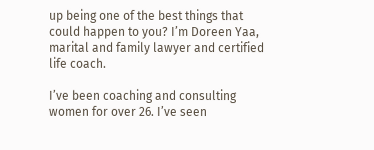up being one of the best things that could happen to you? I’m Doreen Yaa, marital and family lawyer and certified life coach.

I’ve been coaching and consulting women for over 26. I’ve seen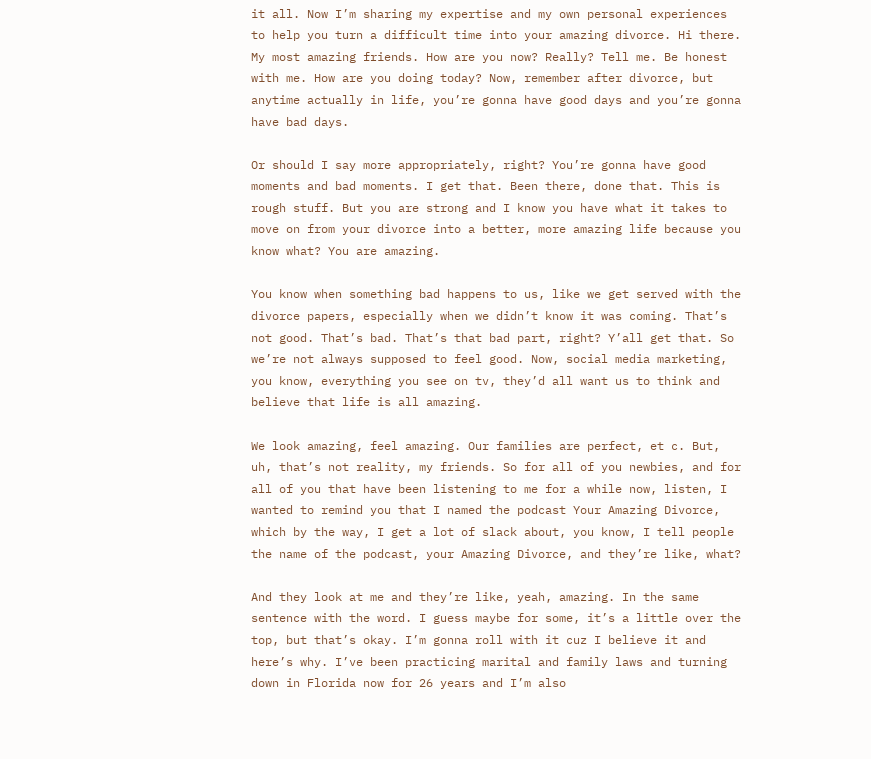it all. Now I’m sharing my expertise and my own personal experiences to help you turn a difficult time into your amazing divorce. Hi there. My most amazing friends. How are you now? Really? Tell me. Be honest with me. How are you doing today? Now, remember after divorce, but anytime actually in life, you’re gonna have good days and you’re gonna have bad days.

Or should I say more appropriately, right? You’re gonna have good moments and bad moments. I get that. Been there, done that. This is rough stuff. But you are strong and I know you have what it takes to move on from your divorce into a better, more amazing life because you know what? You are amazing.

You know when something bad happens to us, like we get served with the divorce papers, especially when we didn’t know it was coming. That’s not good. That’s bad. That’s that bad part, right? Y’all get that. So we’re not always supposed to feel good. Now, social media marketing, you know, everything you see on tv, they’d all want us to think and believe that life is all amazing.

We look amazing, feel amazing. Our families are perfect, et c. But, uh, that’s not reality, my friends. So for all of you newbies, and for all of you that have been listening to me for a while now, listen, I wanted to remind you that I named the podcast Your Amazing Divorce, which by the way, I get a lot of slack about, you know, I tell people the name of the podcast, your Amazing Divorce, and they’re like, what?

And they look at me and they’re like, yeah, amazing. In the same sentence with the word. I guess maybe for some, it’s a little over the top, but that’s okay. I’m gonna roll with it cuz I believe it and here’s why. I’ve been practicing marital and family laws and turning down in Florida now for 26 years and I’m also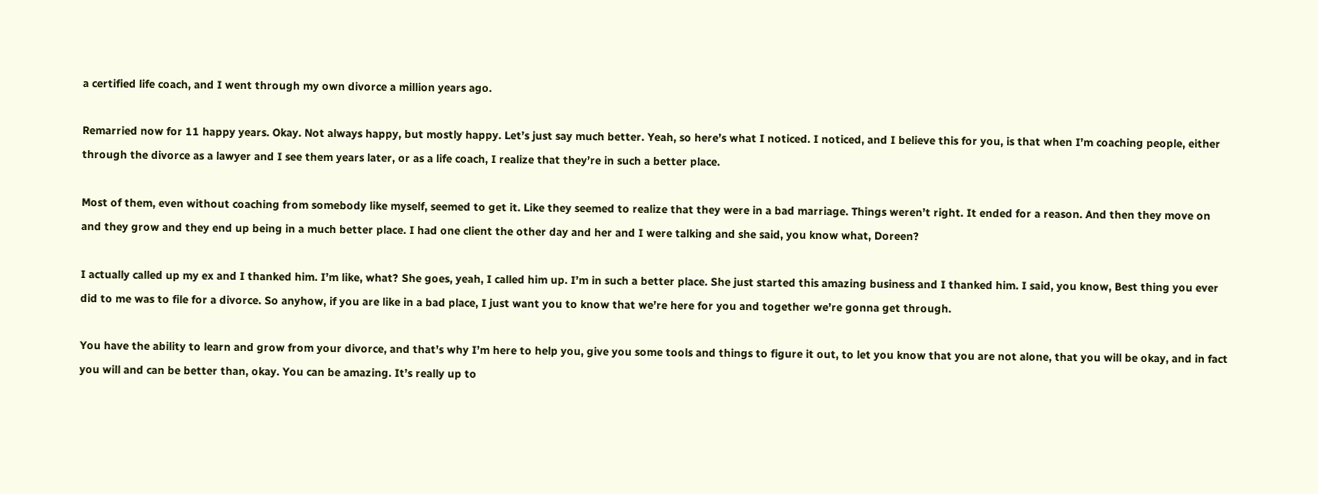a certified life coach, and I went through my own divorce a million years ago.

Remarried now for 11 happy years. Okay. Not always happy, but mostly happy. Let’s just say much better. Yeah, so here’s what I noticed. I noticed, and I believe this for you, is that when I’m coaching people, either through the divorce as a lawyer and I see them years later, or as a life coach, I realize that they’re in such a better place.

Most of them, even without coaching from somebody like myself, seemed to get it. Like they seemed to realize that they were in a bad marriage. Things weren’t right. It ended for a reason. And then they move on and they grow and they end up being in a much better place. I had one client the other day and her and I were talking and she said, you know what, Doreen?

I actually called up my ex and I thanked him. I’m like, what? She goes, yeah, I called him up. I’m in such a better place. She just started this amazing business and I thanked him. I said, you know, Best thing you ever did to me was to file for a divorce. So anyhow, if you are like in a bad place, I just want you to know that we’re here for you and together we’re gonna get through.

You have the ability to learn and grow from your divorce, and that’s why I’m here to help you, give you some tools and things to figure it out, to let you know that you are not alone, that you will be okay, and in fact you will and can be better than, okay. You can be amazing. It’s really up to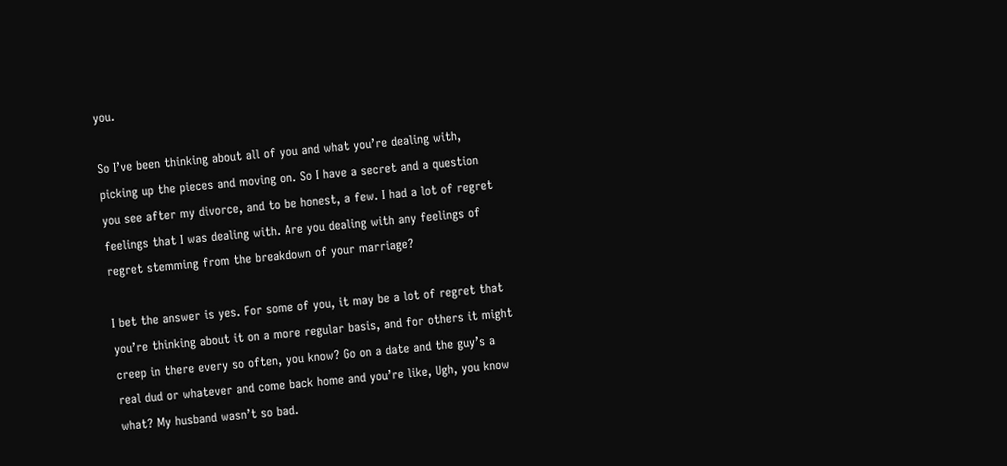you.

So I’ve been thinking about all of you and what you’re dealing with, picking up the pieces and moving on. So I have a secret and a question you see after my divorce, and to be honest, a few. I had a lot of regret feelings that I was dealing with. Are you dealing with any feelings of regret stemming from the breakdown of your marriage?

I bet the answer is yes. For some of you, it may be a lot of regret that you’re thinking about it on a more regular basis, and for others it might creep in there every so often, you know? Go on a date and the guy’s a real dud or whatever and come back home and you’re like, Ugh, you know what? My husband wasn’t so bad.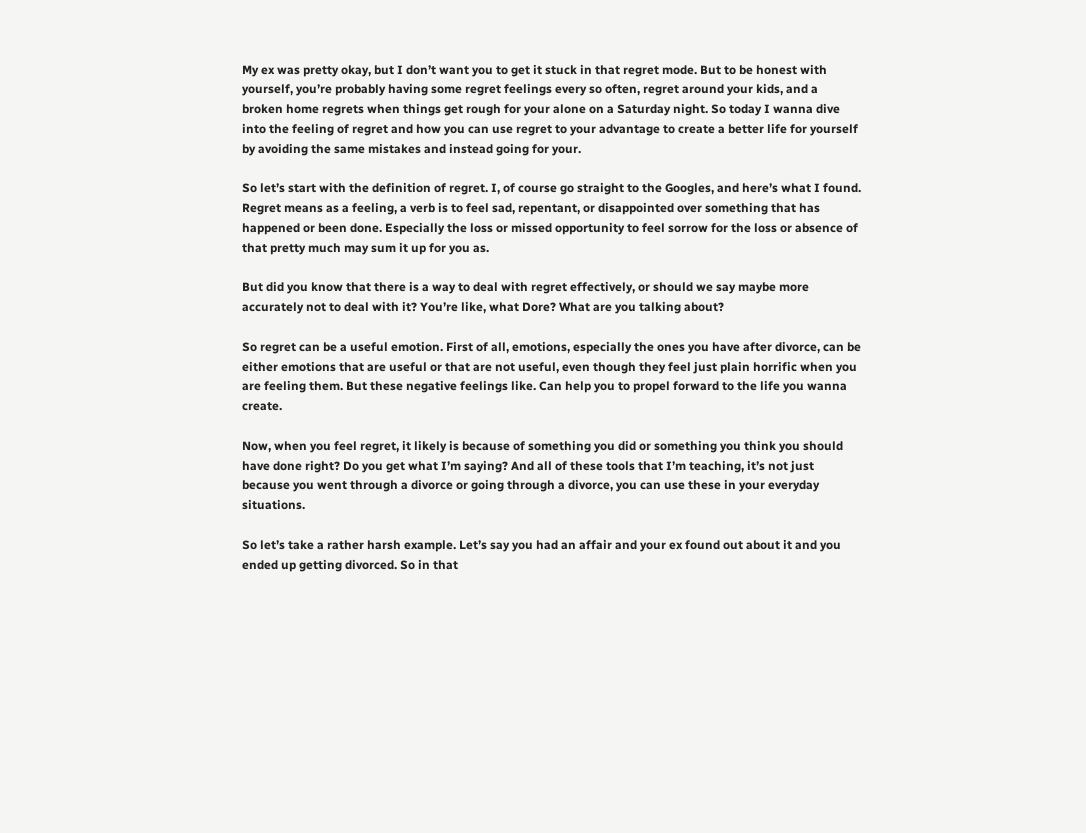My ex was pretty okay, but I don’t want you to get it stuck in that regret mode. But to be honest with yourself, you’re probably having some regret feelings every so often, regret around your kids, and a broken home regrets when things get rough for your alone on a Saturday night. So today I wanna dive into the feeling of regret and how you can use regret to your advantage to create a better life for yourself by avoiding the same mistakes and instead going for your.

So let’s start with the definition of regret. I, of course go straight to the Googles, and here’s what I found. Regret means as a feeling, a verb is to feel sad, repentant, or disappointed over something that has happened or been done. Especially the loss or missed opportunity to feel sorrow for the loss or absence of that pretty much may sum it up for you as.

But did you know that there is a way to deal with regret effectively, or should we say maybe more accurately not to deal with it? You’re like, what Dore? What are you talking about?

So regret can be a useful emotion. First of all, emotions, especially the ones you have after divorce, can be either emotions that are useful or that are not useful, even though they feel just plain horrific when you are feeling them. But these negative feelings like. Can help you to propel forward to the life you wanna create.

Now, when you feel regret, it likely is because of something you did or something you think you should have done right? Do you get what I’m saying? And all of these tools that I’m teaching, it’s not just because you went through a divorce or going through a divorce, you can use these in your everyday situations.

So let’s take a rather harsh example. Let’s say you had an affair and your ex found out about it and you ended up getting divorced. So in that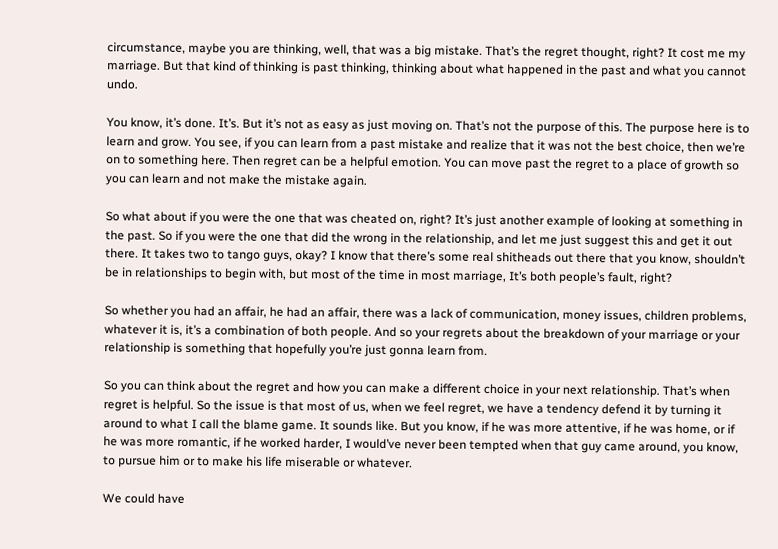circumstance, maybe you are thinking, well, that was a big mistake. That’s the regret thought, right? It cost me my marriage. But that kind of thinking is past thinking, thinking about what happened in the past and what you cannot undo.

You know, it’s done. It’s. But it’s not as easy as just moving on. That’s not the purpose of this. The purpose here is to learn and grow. You see, if you can learn from a past mistake and realize that it was not the best choice, then we’re on to something here. Then regret can be a helpful emotion. You can move past the regret to a place of growth so you can learn and not make the mistake again.

So what about if you were the one that was cheated on, right? It’s just another example of looking at something in the past. So if you were the one that did the wrong in the relationship, and let me just suggest this and get it out there. It takes two to tango guys, okay? I know that there’s some real shitheads out there that you know, shouldn’t be in relationships to begin with, but most of the time in most marriage, It’s both people’s fault, right?

So whether you had an affair, he had an affair, there was a lack of communication, money issues, children problems, whatever it is, it’s a combination of both people. And so your regrets about the breakdown of your marriage or your relationship is something that hopefully you’re just gonna learn from.

So you can think about the regret and how you can make a different choice in your next relationship. That’s when regret is helpful. So the issue is that most of us, when we feel regret, we have a tendency defend it by turning it around to what I call the blame game. It sounds like. But you know, if he was more attentive, if he was home, or if he was more romantic, if he worked harder, I would’ve never been tempted when that guy came around, you know, to pursue him or to make his life miserable or whatever.

We could have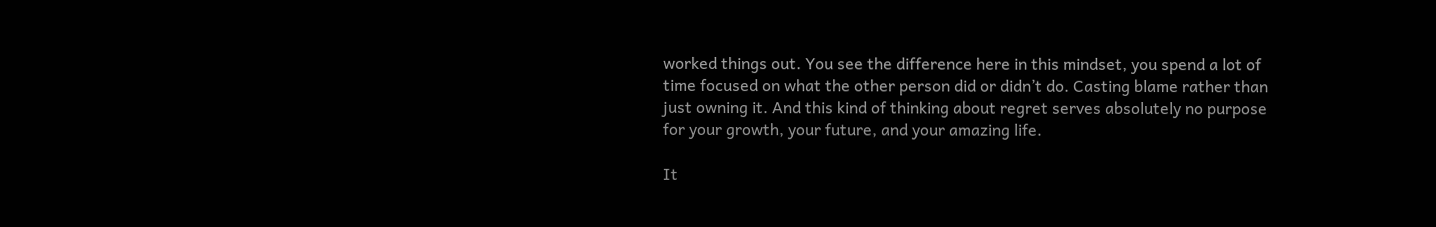worked things out. You see the difference here in this mindset, you spend a lot of time focused on what the other person did or didn’t do. Casting blame rather than just owning it. And this kind of thinking about regret serves absolutely no purpose for your growth, your future, and your amazing life.

It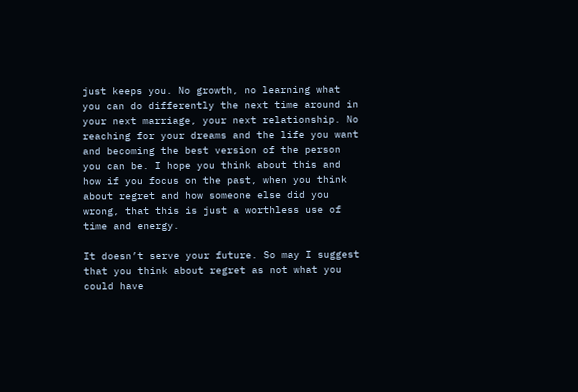just keeps you. No growth, no learning what you can do differently the next time around in your next marriage, your next relationship. No reaching for your dreams and the life you want and becoming the best version of the person you can be. I hope you think about this and how if you focus on the past, when you think about regret and how someone else did you wrong, that this is just a worthless use of time and energy.

It doesn’t serve your future. So may I suggest that you think about regret as not what you could have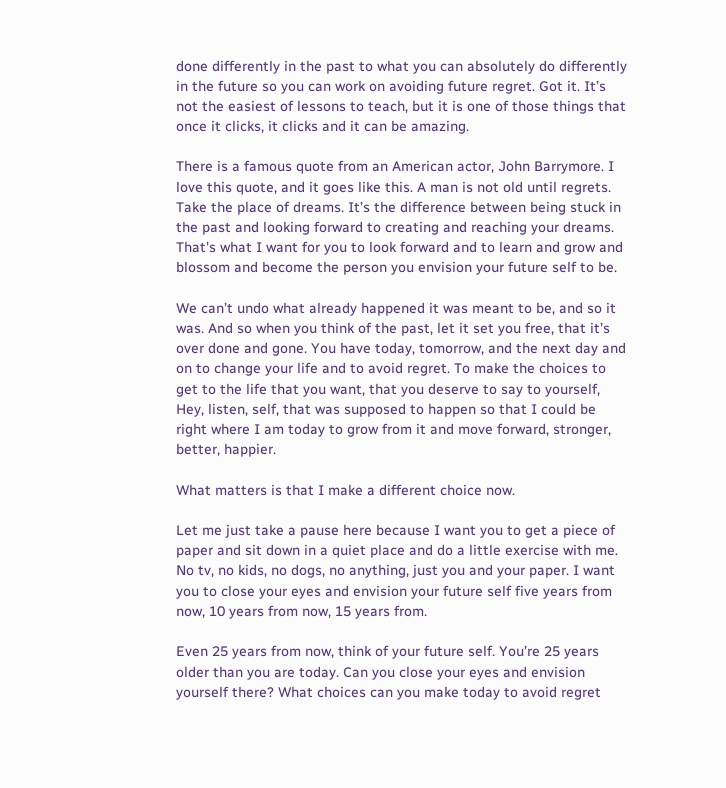done differently in the past to what you can absolutely do differently in the future so you can work on avoiding future regret. Got it. It’s not the easiest of lessons to teach, but it is one of those things that once it clicks, it clicks and it can be amazing.

There is a famous quote from an American actor, John Barrymore. I love this quote, and it goes like this. A man is not old until regrets. Take the place of dreams. It’s the difference between being stuck in the past and looking forward to creating and reaching your dreams. That’s what I want for you to look forward and to learn and grow and blossom and become the person you envision your future self to be.

We can’t undo what already happened it was meant to be, and so it was. And so when you think of the past, let it set you free, that it’s over done and gone. You have today, tomorrow, and the next day and on to change your life and to avoid regret. To make the choices to get to the life that you want, that you deserve to say to yourself, Hey, listen, self, that was supposed to happen so that I could be right where I am today to grow from it and move forward, stronger, better, happier.

What matters is that I make a different choice now.

Let me just take a pause here because I want you to get a piece of paper and sit down in a quiet place and do a little exercise with me. No tv, no kids, no dogs, no anything, just you and your paper. I want you to close your eyes and envision your future self five years from now, 10 years from now, 15 years from.

Even 25 years from now, think of your future self. You’re 25 years older than you are today. Can you close your eyes and envision yourself there? What choices can you make today to avoid regret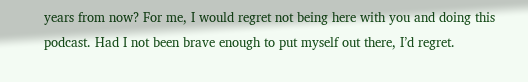years from now? For me, I would regret not being here with you and doing this podcast. Had I not been brave enough to put myself out there, I’d regret.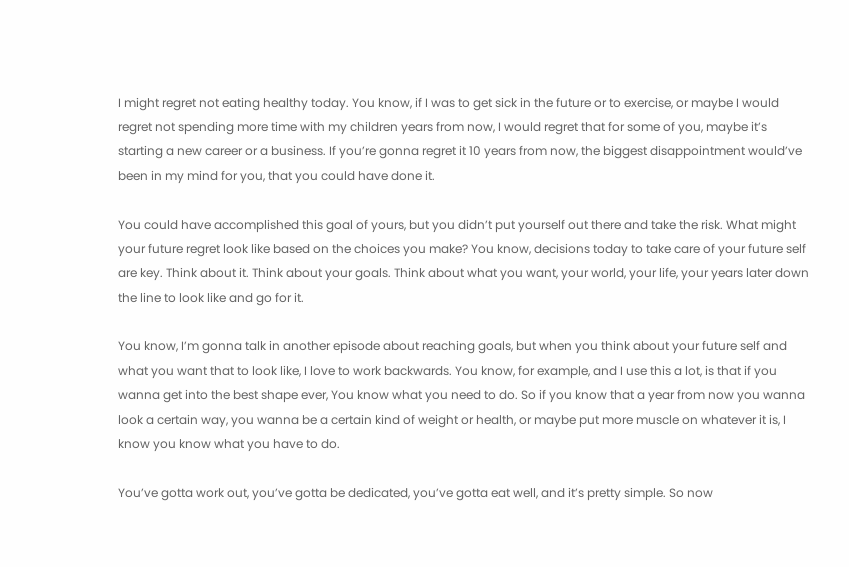I might regret not eating healthy today. You know, if I was to get sick in the future or to exercise, or maybe I would regret not spending more time with my children years from now, I would regret that for some of you, maybe it’s starting a new career or a business. If you’re gonna regret it 10 years from now, the biggest disappointment would’ve been in my mind for you, that you could have done it.

You could have accomplished this goal of yours, but you didn’t put yourself out there and take the risk. What might your future regret look like based on the choices you make? You know, decisions today to take care of your future self are key. Think about it. Think about your goals. Think about what you want, your world, your life, your years later down the line to look like and go for it.

You know, I’m gonna talk in another episode about reaching goals, but when you think about your future self and what you want that to look like, I love to work backwards. You know, for example, and I use this a lot, is that if you wanna get into the best shape ever, You know what you need to do. So if you know that a year from now you wanna look a certain way, you wanna be a certain kind of weight or health, or maybe put more muscle on whatever it is, I know you know what you have to do.

You’ve gotta work out, you’ve gotta be dedicated, you’ve gotta eat well, and it’s pretty simple. So now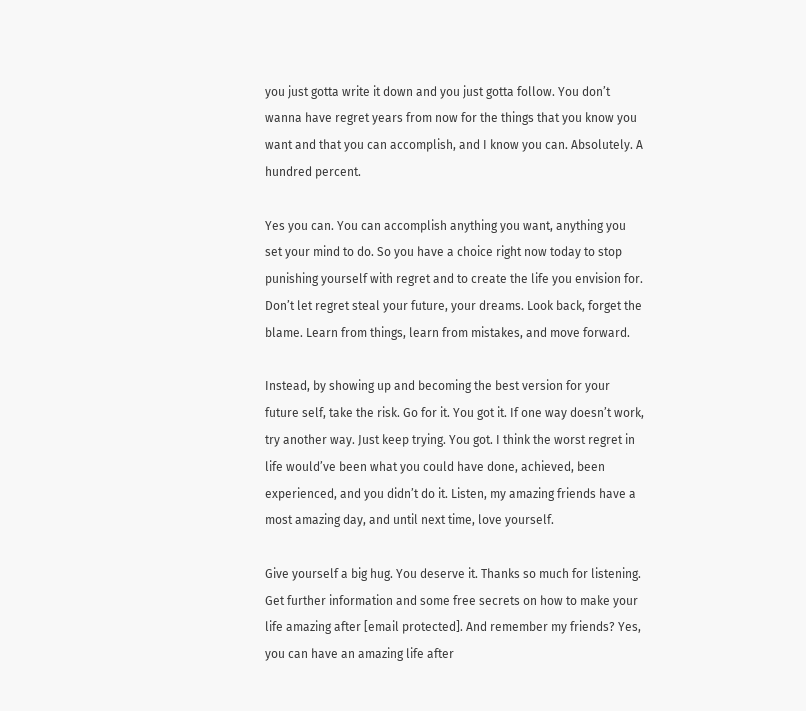you just gotta write it down and you just gotta follow. You don’t wanna have regret years from now for the things that you know you want and that you can accomplish, and I know you can. Absolutely. A hundred percent.

Yes you can. You can accomplish anything you want, anything you set your mind to do. So you have a choice right now today to stop punishing yourself with regret and to create the life you envision for. Don’t let regret steal your future, your dreams. Look back, forget the blame. Learn from things, learn from mistakes, and move forward.

Instead, by showing up and becoming the best version for your future self, take the risk. Go for it. You got it. If one way doesn’t work, try another way. Just keep trying. You got. I think the worst regret in life would’ve been what you could have done, achieved, been experienced, and you didn’t do it. Listen, my amazing friends have a most amazing day, and until next time, love yourself.

Give yourself a big hug. You deserve it. Thanks so much for listening. Get further information and some free secrets on how to make your life amazing after [email protected]. And remember my friends? Yes, you can have an amazing life after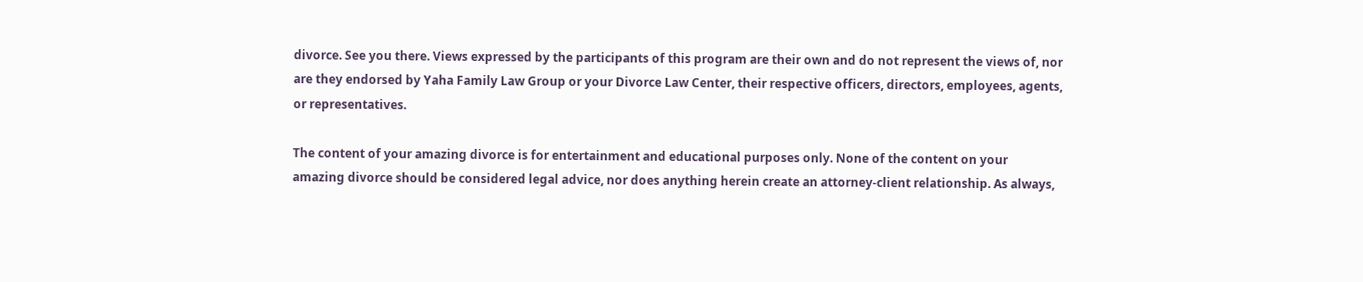divorce. See you there. Views expressed by the participants of this program are their own and do not represent the views of, nor are they endorsed by Yaha Family Law Group or your Divorce Law Center, their respective officers, directors, employees, agents, or representatives.

The content of your amazing divorce is for entertainment and educational purposes only. None of the content on your amazing divorce should be considered legal advice, nor does anything herein create an attorney-client relationship. As always,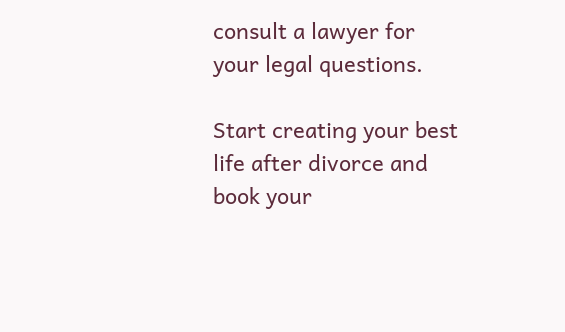consult a lawyer for your legal questions.

Start creating your best life after divorce and book your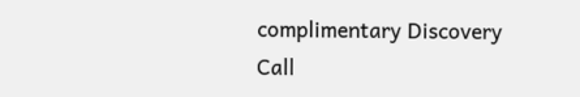complimentary Discovery Call